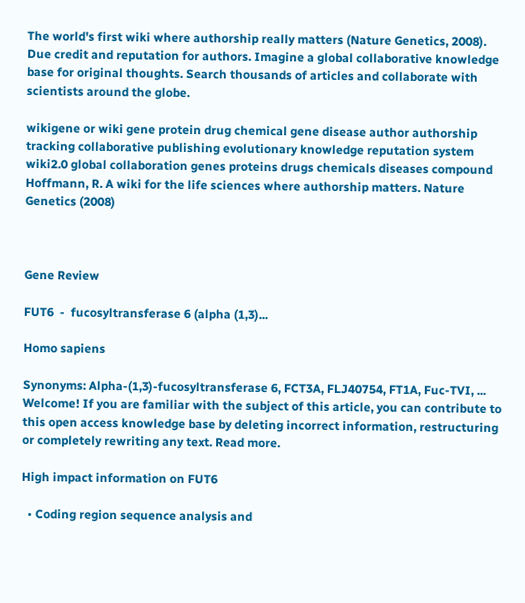The world's first wiki where authorship really matters (Nature Genetics, 2008). Due credit and reputation for authors. Imagine a global collaborative knowledge base for original thoughts. Search thousands of articles and collaborate with scientists around the globe.

wikigene or wiki gene protein drug chemical gene disease author authorship tracking collaborative publishing evolutionary knowledge reputation system wiki2.0 global collaboration genes proteins drugs chemicals diseases compound
Hoffmann, R. A wiki for the life sciences where authorship matters. Nature Genetics (2008)



Gene Review

FUT6  -  fucosyltransferase 6 (alpha (1,3)...

Homo sapiens

Synonyms: Alpha-(1,3)-fucosyltransferase 6, FCT3A, FLJ40754, FT1A, Fuc-TVI, ...
Welcome! If you are familiar with the subject of this article, you can contribute to this open access knowledge base by deleting incorrect information, restructuring or completely rewriting any text. Read more.

High impact information on FUT6

  • Coding region sequence analysis and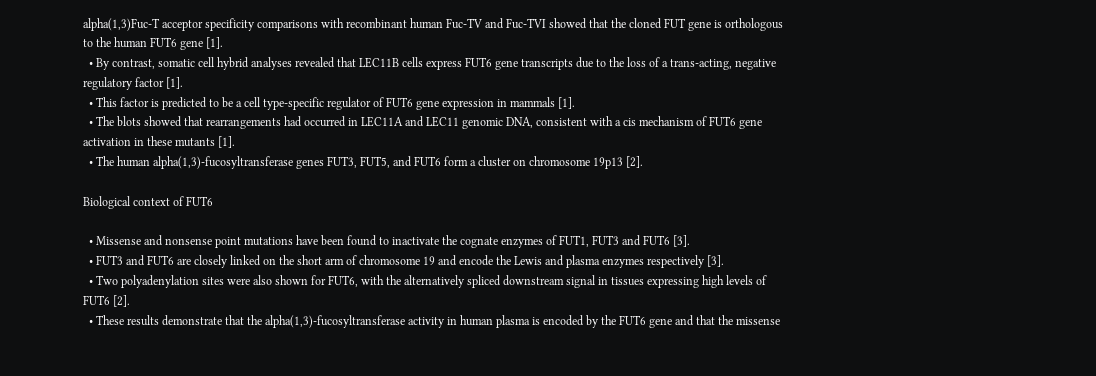alpha(1,3)Fuc-T acceptor specificity comparisons with recombinant human Fuc-TV and Fuc-TVI showed that the cloned FUT gene is orthologous to the human FUT6 gene [1].
  • By contrast, somatic cell hybrid analyses revealed that LEC11B cells express FUT6 gene transcripts due to the loss of a trans-acting, negative regulatory factor [1].
  • This factor is predicted to be a cell type-specific regulator of FUT6 gene expression in mammals [1].
  • The blots showed that rearrangements had occurred in LEC11A and LEC11 genomic DNA, consistent with a cis mechanism of FUT6 gene activation in these mutants [1].
  • The human alpha(1,3)-fucosyltransferase genes FUT3, FUT5, and FUT6 form a cluster on chromosome 19p13 [2].

Biological context of FUT6

  • Missense and nonsense point mutations have been found to inactivate the cognate enzymes of FUT1, FUT3 and FUT6 [3].
  • FUT3 and FUT6 are closely linked on the short arm of chromosome 19 and encode the Lewis and plasma enzymes respectively [3].
  • Two polyadenylation sites were also shown for FUT6, with the alternatively spliced downstream signal in tissues expressing high levels of FUT6 [2].
  • These results demonstrate that the alpha(1,3)-fucosyltransferase activity in human plasma is encoded by the FUT6 gene and that the missense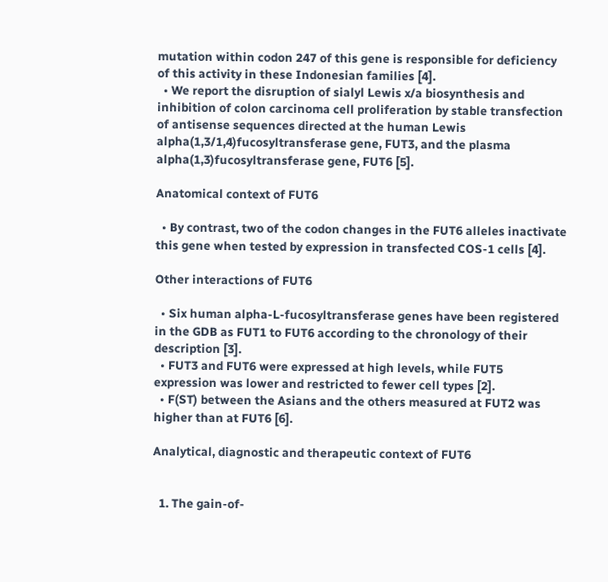mutation within codon 247 of this gene is responsible for deficiency of this activity in these Indonesian families [4].
  • We report the disruption of sialyl Lewis x/a biosynthesis and inhibition of colon carcinoma cell proliferation by stable transfection of antisense sequences directed at the human Lewis alpha(1,3/1,4)fucosyltransferase gene, FUT3, and the plasma alpha(1,3)fucosyltransferase gene, FUT6 [5].

Anatomical context of FUT6

  • By contrast, two of the codon changes in the FUT6 alleles inactivate this gene when tested by expression in transfected COS-1 cells [4].

Other interactions of FUT6

  • Six human alpha-L-fucosyltransferase genes have been registered in the GDB as FUT1 to FUT6 according to the chronology of their description [3].
  • FUT3 and FUT6 were expressed at high levels, while FUT5 expression was lower and restricted to fewer cell types [2].
  • F(ST) between the Asians and the others measured at FUT2 was higher than at FUT6 [6].

Analytical, diagnostic and therapeutic context of FUT6


  1. The gain-of-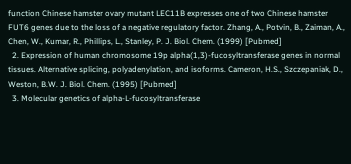function Chinese hamster ovary mutant LEC11B expresses one of two Chinese hamster FUT6 genes due to the loss of a negative regulatory factor. Zhang, A., Potvin, B., Zaiman, A., Chen, W., Kumar, R., Phillips, L., Stanley, P. J. Biol. Chem. (1999) [Pubmed]
  2. Expression of human chromosome 19p alpha(1,3)-fucosyltransferase genes in normal tissues. Alternative splicing, polyadenylation, and isoforms. Cameron, H.S., Szczepaniak, D., Weston, B.W. J. Biol. Chem. (1995) [Pubmed]
  3. Molecular genetics of alpha-L-fucosyltransferase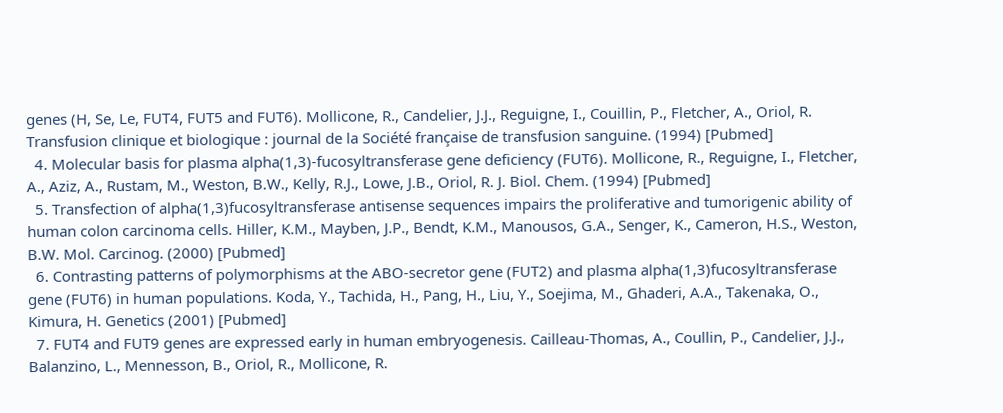genes (H, Se, Le, FUT4, FUT5 and FUT6). Mollicone, R., Candelier, J.J., Reguigne, I., Couillin, P., Fletcher, A., Oriol, R. Transfusion clinique et biologique : journal de la Société française de transfusion sanguine. (1994) [Pubmed]
  4. Molecular basis for plasma alpha(1,3)-fucosyltransferase gene deficiency (FUT6). Mollicone, R., Reguigne, I., Fletcher, A., Aziz, A., Rustam, M., Weston, B.W., Kelly, R.J., Lowe, J.B., Oriol, R. J. Biol. Chem. (1994) [Pubmed]
  5. Transfection of alpha(1,3)fucosyltransferase antisense sequences impairs the proliferative and tumorigenic ability of human colon carcinoma cells. Hiller, K.M., Mayben, J.P., Bendt, K.M., Manousos, G.A., Senger, K., Cameron, H.S., Weston, B.W. Mol. Carcinog. (2000) [Pubmed]
  6. Contrasting patterns of polymorphisms at the ABO-secretor gene (FUT2) and plasma alpha(1,3)fucosyltransferase gene (FUT6) in human populations. Koda, Y., Tachida, H., Pang, H., Liu, Y., Soejima, M., Ghaderi, A.A., Takenaka, O., Kimura, H. Genetics (2001) [Pubmed]
  7. FUT4 and FUT9 genes are expressed early in human embryogenesis. Cailleau-Thomas, A., Coullin, P., Candelier, J.J., Balanzino, L., Mennesson, B., Oriol, R., Mollicone, R.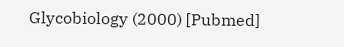Glycobiology (2000) [Pubmed]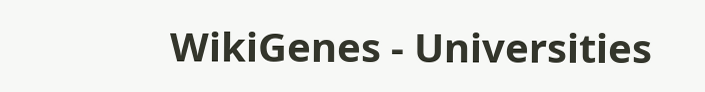WikiGenes - Universities